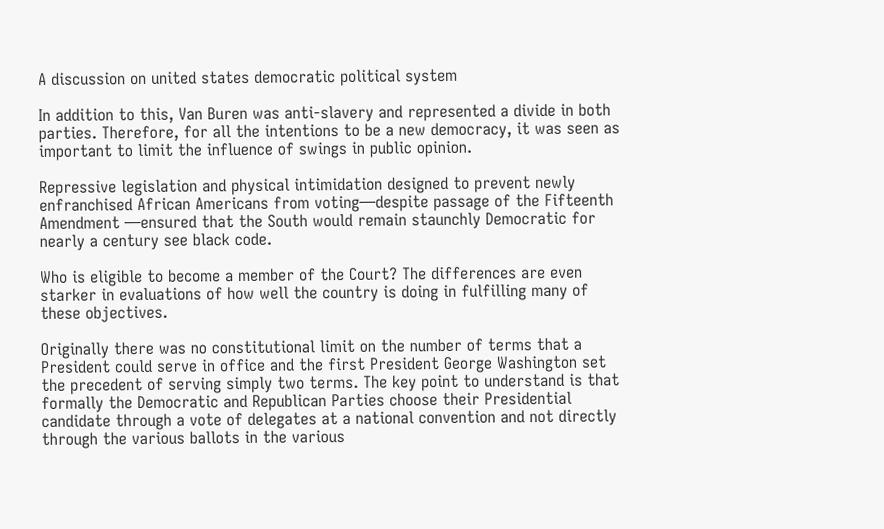A discussion on united states democratic political system

In addition to this, Van Buren was anti-slavery and represented a divide in both parties. Therefore, for all the intentions to be a new democracy, it was seen as important to limit the influence of swings in public opinion.

Repressive legislation and physical intimidation designed to prevent newly enfranchised African Americans from voting—despite passage of the Fifteenth Amendment —ensured that the South would remain staunchly Democratic for nearly a century see black code.

Who is eligible to become a member of the Court? The differences are even starker in evaluations of how well the country is doing in fulfilling many of these objectives.

Originally there was no constitutional limit on the number of terms that a President could serve in office and the first President George Washington set the precedent of serving simply two terms. The key point to understand is that formally the Democratic and Republican Parties choose their Presidential candidate through a vote of delegates at a national convention and not directly through the various ballots in the various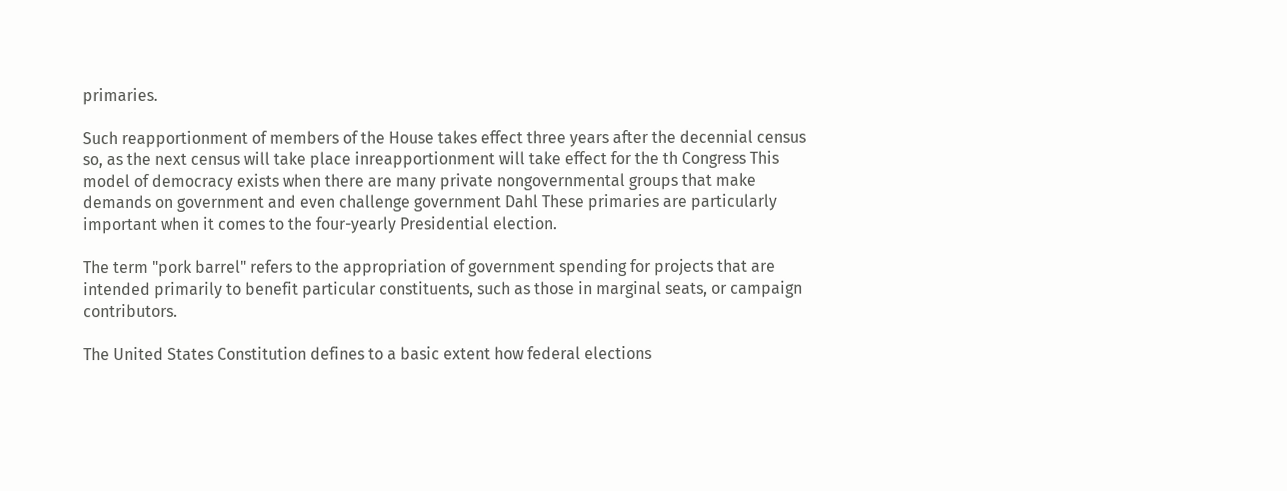primaries.

Such reapportionment of members of the House takes effect three years after the decennial census so, as the next census will take place inreapportionment will take effect for the th Congress This model of democracy exists when there are many private nongovernmental groups that make demands on government and even challenge government Dahl These primaries are particularly important when it comes to the four-yearly Presidential election.

The term "pork barrel" refers to the appropriation of government spending for projects that are intended primarily to benefit particular constituents, such as those in marginal seats, or campaign contributors.

The United States Constitution defines to a basic extent how federal elections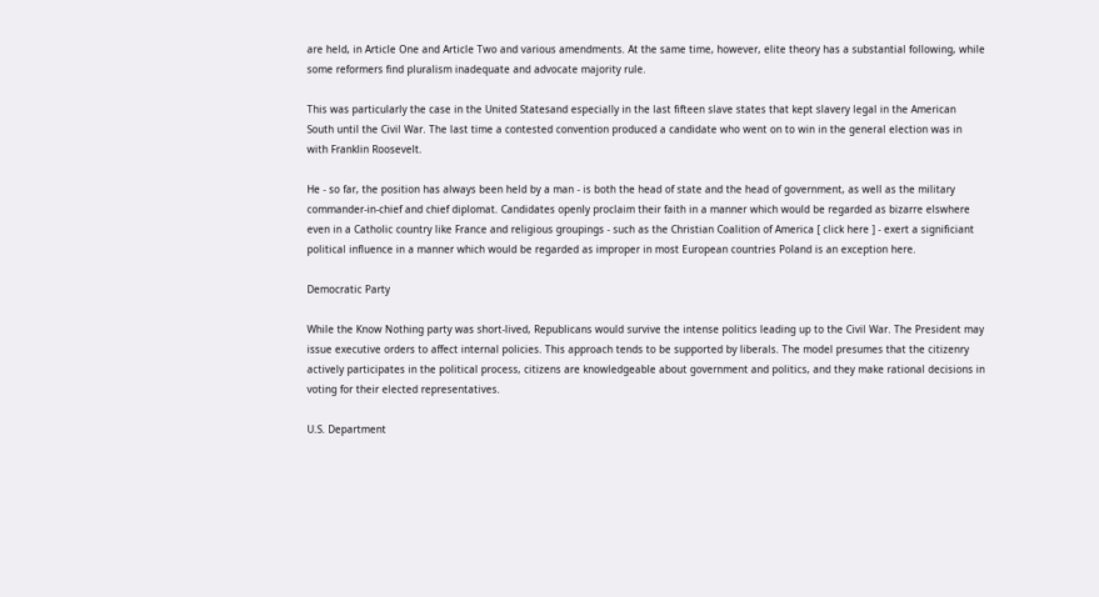are held, in Article One and Article Two and various amendments. At the same time, however, elite theory has a substantial following, while some reformers find pluralism inadequate and advocate majority rule.

This was particularly the case in the United Statesand especially in the last fifteen slave states that kept slavery legal in the American South until the Civil War. The last time a contested convention produced a candidate who went on to win in the general election was in with Franklin Roosevelt.

He - so far, the position has always been held by a man - is both the head of state and the head of government, as well as the military commander-in-chief and chief diplomat. Candidates openly proclaim their faith in a manner which would be regarded as bizarre elswhere even in a Catholic country like France and religious groupings - such as the Christian Coalition of America [ click here ] - exert a significiant political influence in a manner which would be regarded as improper in most European countries Poland is an exception here.

Democratic Party

While the Know Nothing party was short-lived, Republicans would survive the intense politics leading up to the Civil War. The President may issue executive orders to affect internal policies. This approach tends to be supported by liberals. The model presumes that the citizenry actively participates in the political process, citizens are knowledgeable about government and politics, and they make rational decisions in voting for their elected representatives.

U.S. Department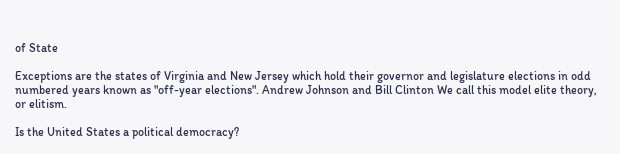of State

Exceptions are the states of Virginia and New Jersey which hold their governor and legislature elections in odd numbered years known as "off-year elections". Andrew Johnson and Bill Clinton We call this model elite theory, or elitism.

Is the United States a political democracy?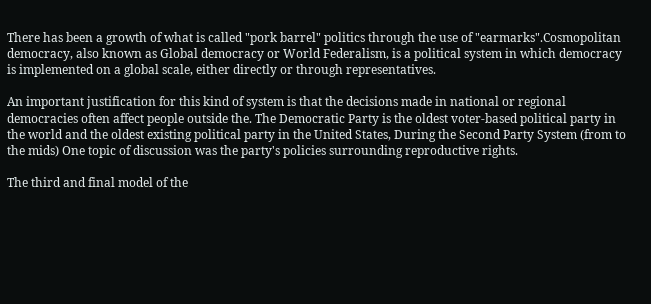There has been a growth of what is called "pork barrel" politics through the use of "earmarks".Cosmopolitan democracy, also known as Global democracy or World Federalism, is a political system in which democracy is implemented on a global scale, either directly or through representatives.

An important justification for this kind of system is that the decisions made in national or regional democracies often affect people outside the. The Democratic Party is the oldest voter-based political party in the world and the oldest existing political party in the United States, During the Second Party System (from to the mids) One topic of discussion was the party's policies surrounding reproductive rights.

The third and final model of the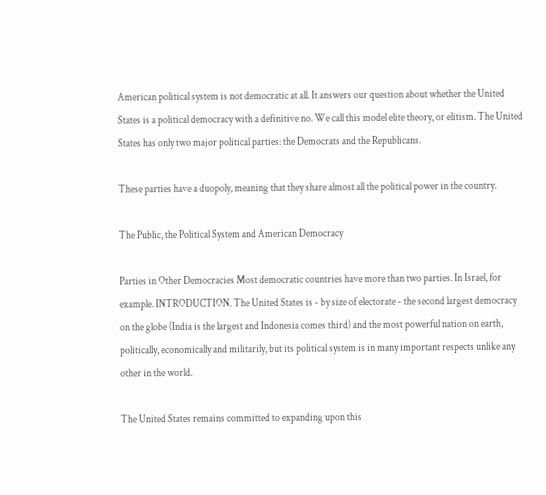American political system is not democratic at all. It answers our question about whether the United States is a political democracy with a definitive no. We call this model elite theory, or elitism. The United States has only two major political parties: the Democrats and the Republicans.

These parties have a duopoly, meaning that they share almost all the political power in the country.

The Public, the Political System and American Democracy

Parties in Other Democracies Most democratic countries have more than two parties. In Israel, for example. INTRODUCTION. The United States is - by size of electorate - the second largest democracy on the globe (India is the largest and Indonesia comes third) and the most powerful nation on earth, politically, economically and militarily, but its political system is in many important respects unlike any other in the world.

The United States remains committed to expanding upon this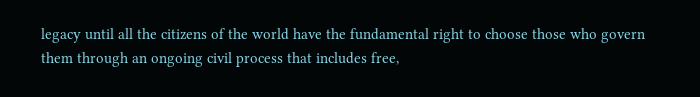legacy until all the citizens of the world have the fundamental right to choose those who govern them through an ongoing civil process that includes free,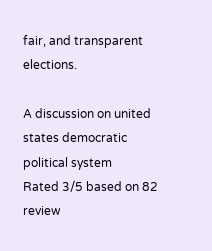fair, and transparent elections.

A discussion on united states democratic political system
Rated 3/5 based on 82 review